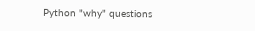Python "why" questions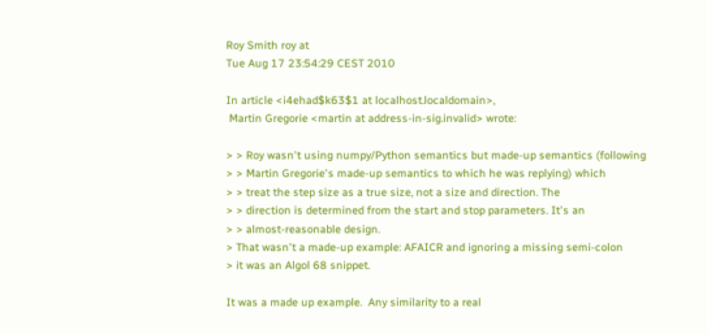Roy Smith roy at
Tue Aug 17 23:54:29 CEST 2010

In article <i4ehad$k63$1 at localhost.localdomain>,
 Martin Gregorie <martin at address-in-sig.invalid> wrote:

> > Roy wasn't using numpy/Python semantics but made-up semantics (following
> > Martin Gregorie's made-up semantics to which he was replying) which
> > treat the step size as a true size, not a size and direction. The
> > direction is determined from the start and stop parameters. It's an
> > almost-reasonable design.
> That wasn't a made-up example: AFAICR and ignoring a missing semi-colon
> it was an Algol 68 snippet.

It was a made up example.  Any similarity to a real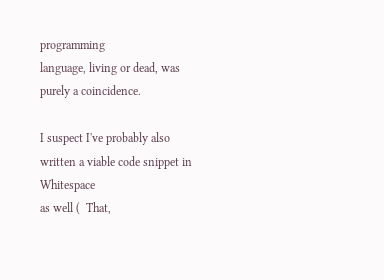programming
language, living or dead, was purely a coincidence.

I suspect I've probably also written a viable code snippet in Whitespace
as well (  That,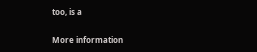too, is a

More information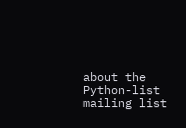about the Python-list mailing list